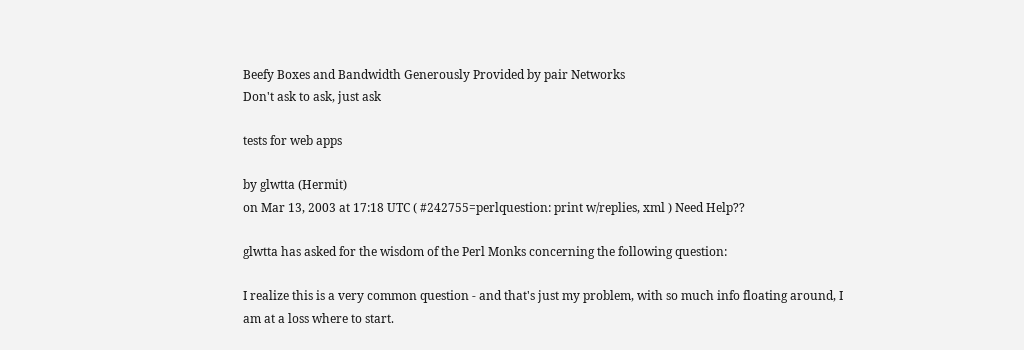Beefy Boxes and Bandwidth Generously Provided by pair Networks
Don't ask to ask, just ask

tests for web apps

by glwtta (Hermit)
on Mar 13, 2003 at 17:18 UTC ( #242755=perlquestion: print w/replies, xml ) Need Help??

glwtta has asked for the wisdom of the Perl Monks concerning the following question:

I realize this is a very common question - and that's just my problem, with so much info floating around, I am at a loss where to start.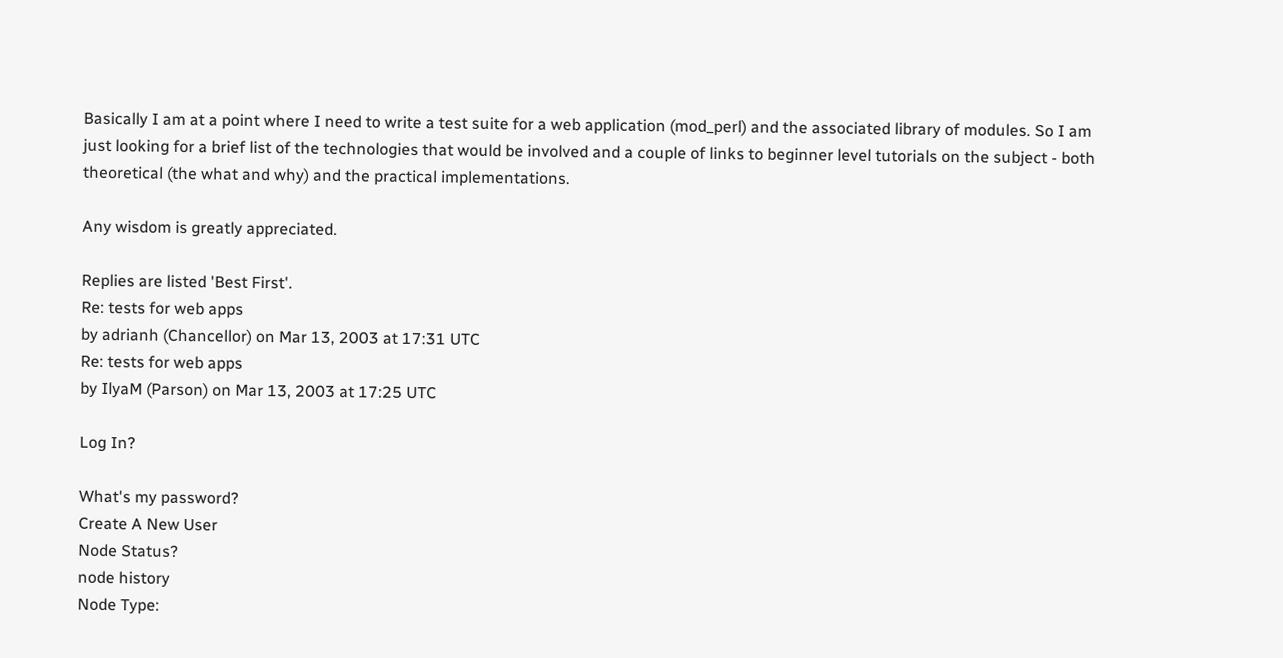Basically I am at a point where I need to write a test suite for a web application (mod_perl) and the associated library of modules. So I am just looking for a brief list of the technologies that would be involved and a couple of links to beginner level tutorials on the subject - both theoretical (the what and why) and the practical implementations.

Any wisdom is greatly appreciated.

Replies are listed 'Best First'.
Re: tests for web apps
by adrianh (Chancellor) on Mar 13, 2003 at 17:31 UTC
Re: tests for web apps
by IlyaM (Parson) on Mar 13, 2003 at 17:25 UTC

Log In?

What's my password?
Create A New User
Node Status?
node history
Node Type: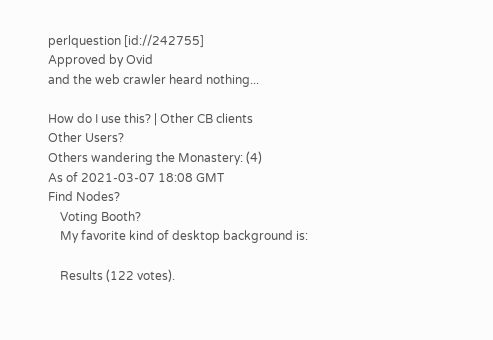perlquestion [id://242755]
Approved by Ovid
and the web crawler heard nothing...

How do I use this? | Other CB clients
Other Users?
Others wandering the Monastery: (4)
As of 2021-03-07 18:08 GMT
Find Nodes?
    Voting Booth?
    My favorite kind of desktop background is:

    Results (122 votes).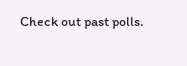Check out past polls.